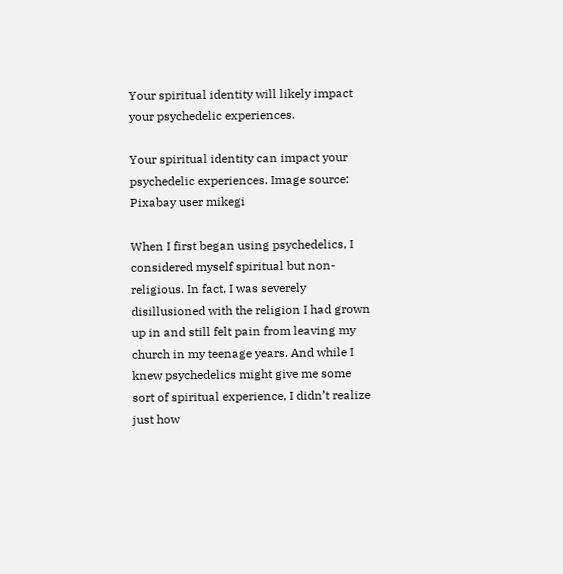Your spiritual identity will likely impact your psychedelic experiences.

Your spiritual identity can impact your psychedelic experiences. Image source: Pixabay user mikegi

When I first began using psychedelics, I considered myself spiritual but non-religious. In fact, I was severely disillusioned with the religion I had grown up in and still felt pain from leaving my church in my teenage years. And while I knew psychedelics might give me some sort of spiritual experience, I didn’t realize just how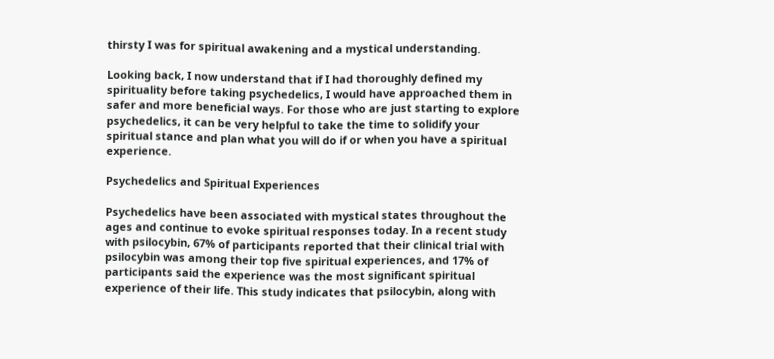thirsty I was for spiritual awakening and a mystical understanding.

Looking back, I now understand that if I had thoroughly defined my spirituality before taking psychedelics, I would have approached them in safer and more beneficial ways. For those who are just starting to explore psychedelics, it can be very helpful to take the time to solidify your spiritual stance and plan what you will do if or when you have a spiritual experience.

Psychedelics and Spiritual Experiences

Psychedelics have been associated with mystical states throughout the ages and continue to evoke spiritual responses today. In a recent study with psilocybin, 67% of participants reported that their clinical trial with psilocybin was among their top five spiritual experiences, and 17% of participants said the experience was the most significant spiritual experience of their life. This study indicates that psilocybin, along with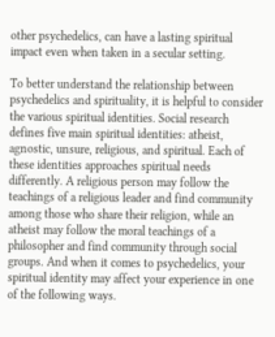other psychedelics, can have a lasting spiritual impact even when taken in a secular setting.

To better understand the relationship between psychedelics and spirituality, it is helpful to consider the various spiritual identities. Social research defines five main spiritual identities: atheist, agnostic, unsure, religious, and spiritual. Each of these identities approaches spiritual needs differently. A religious person may follow the teachings of a religious leader and find community among those who share their religion, while an atheist may follow the moral teachings of a philosopher and find community through social groups. And when it comes to psychedelics, your spiritual identity may affect your experience in one of the following ways.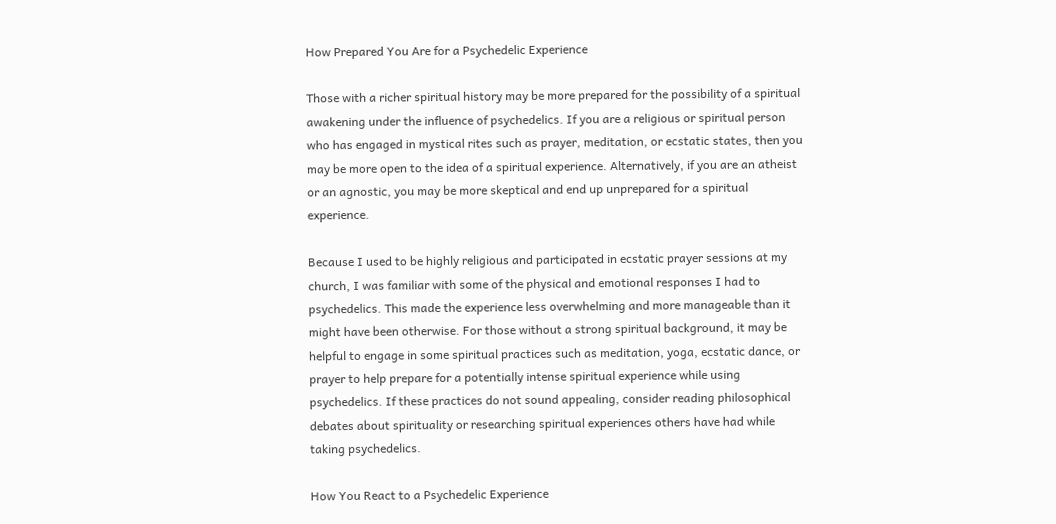How Prepared You Are for a Psychedelic Experience

Those with a richer spiritual history may be more prepared for the possibility of a spiritual awakening under the influence of psychedelics. If you are a religious or spiritual person who has engaged in mystical rites such as prayer, meditation, or ecstatic states, then you may be more open to the idea of a spiritual experience. Alternatively, if you are an atheist or an agnostic, you may be more skeptical and end up unprepared for a spiritual experience.

Because I used to be highly religious and participated in ecstatic prayer sessions at my church, I was familiar with some of the physical and emotional responses I had to psychedelics. This made the experience less overwhelming and more manageable than it might have been otherwise. For those without a strong spiritual background, it may be helpful to engage in some spiritual practices such as meditation, yoga, ecstatic dance, or prayer to help prepare for a potentially intense spiritual experience while using psychedelics. If these practices do not sound appealing, consider reading philosophical debates about spirituality or researching spiritual experiences others have had while taking psychedelics.

How You React to a Psychedelic Experience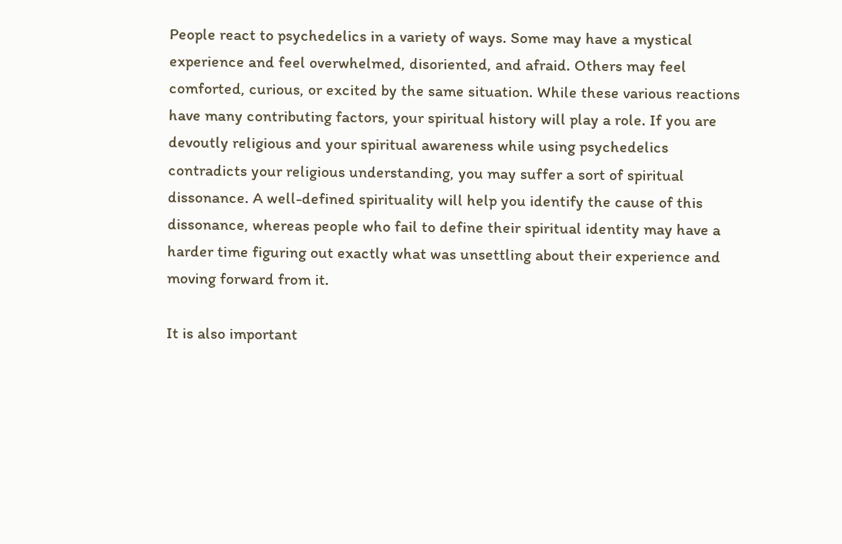People react to psychedelics in a variety of ways. Some may have a mystical experience and feel overwhelmed, disoriented, and afraid. Others may feel comforted, curious, or excited by the same situation. While these various reactions have many contributing factors, your spiritual history will play a role. If you are devoutly religious and your spiritual awareness while using psychedelics contradicts your religious understanding, you may suffer a sort of spiritual dissonance. A well-defined spirituality will help you identify the cause of this dissonance, whereas people who fail to define their spiritual identity may have a harder time figuring out exactly what was unsettling about their experience and moving forward from it.

It is also important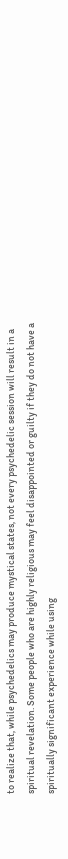to realize that, while psychedelics may produce mystical states, not every psychedelic session will result in a spiritual revelation. Some people who are highly religious may feel disappointed or guilty if they do not have a spiritually significant experience while using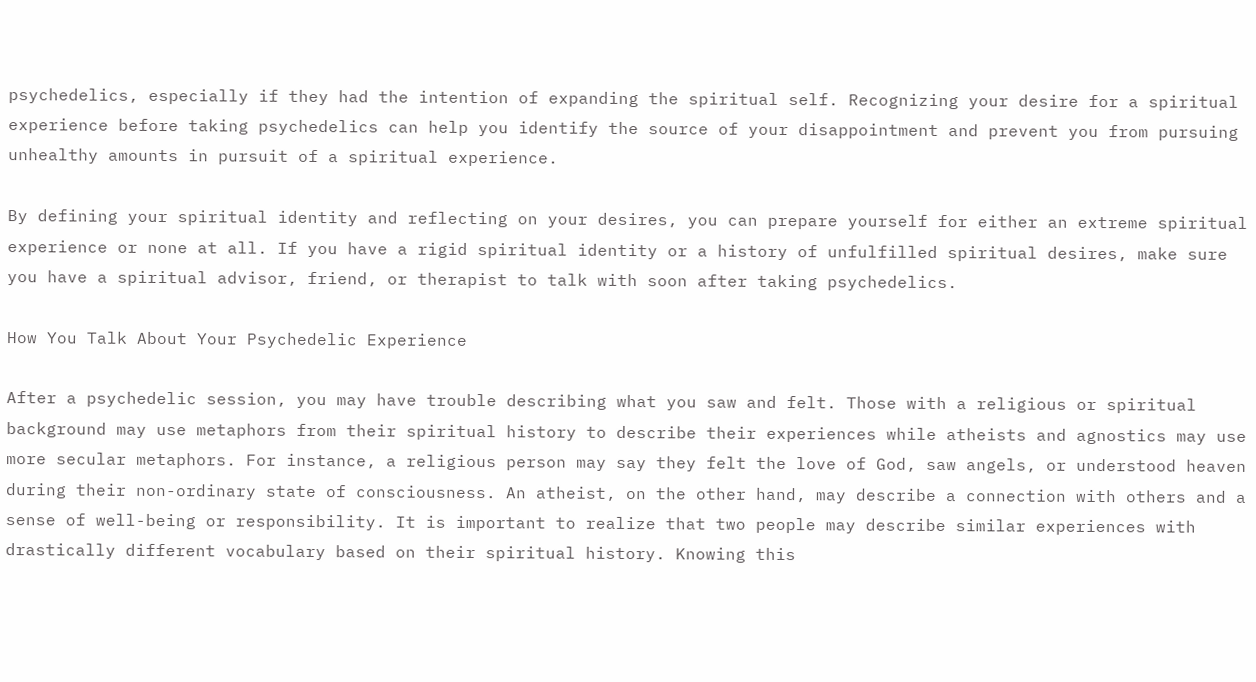psychedelics, especially if they had the intention of expanding the spiritual self. Recognizing your desire for a spiritual experience before taking psychedelics can help you identify the source of your disappointment and prevent you from pursuing unhealthy amounts in pursuit of a spiritual experience.

By defining your spiritual identity and reflecting on your desires, you can prepare yourself for either an extreme spiritual experience or none at all. If you have a rigid spiritual identity or a history of unfulfilled spiritual desires, make sure you have a spiritual advisor, friend, or therapist to talk with soon after taking psychedelics.

How You Talk About Your Psychedelic Experience

After a psychedelic session, you may have trouble describing what you saw and felt. Those with a religious or spiritual background may use metaphors from their spiritual history to describe their experiences while atheists and agnostics may use more secular metaphors. For instance, a religious person may say they felt the love of God, saw angels, or understood heaven during their non-ordinary state of consciousness. An atheist, on the other hand, may describe a connection with others and a sense of well-being or responsibility. It is important to realize that two people may describe similar experiences with drastically different vocabulary based on their spiritual history. Knowing this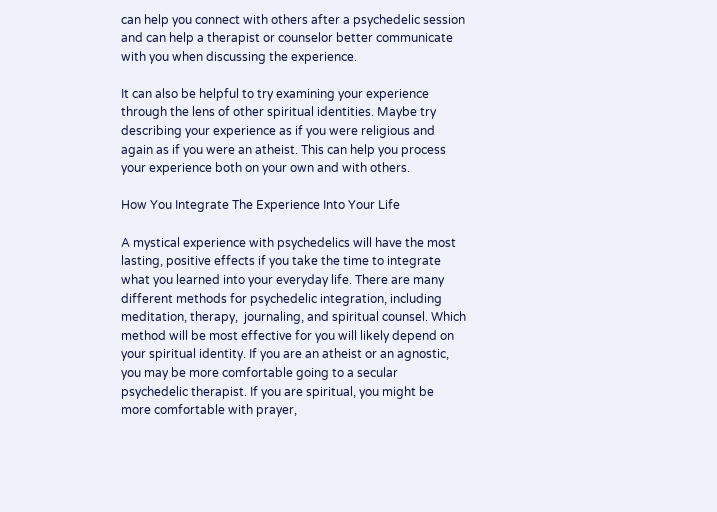can help you connect with others after a psychedelic session and can help a therapist or counselor better communicate with you when discussing the experience.

It can also be helpful to try examining your experience through the lens of other spiritual identities. Maybe try describing your experience as if you were religious and again as if you were an atheist. This can help you process your experience both on your own and with others.

How You Integrate The Experience Into Your Life

A mystical experience with psychedelics will have the most lasting, positive effects if you take the time to integrate what you learned into your everyday life. There are many different methods for psychedelic integration, including meditation, therapy,  journaling, and spiritual counsel. Which method will be most effective for you will likely depend on your spiritual identity. If you are an atheist or an agnostic, you may be more comfortable going to a secular psychedelic therapist. If you are spiritual, you might be more comfortable with prayer,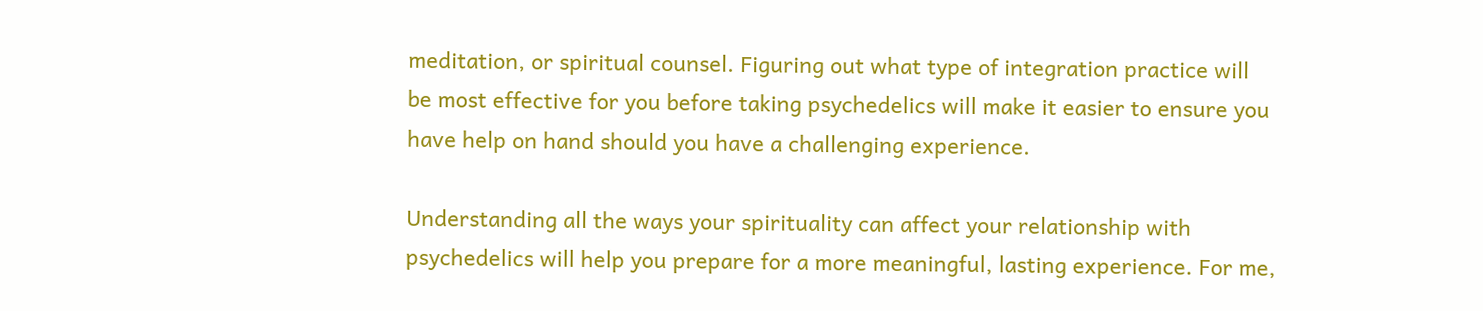meditation, or spiritual counsel. Figuring out what type of integration practice will be most effective for you before taking psychedelics will make it easier to ensure you have help on hand should you have a challenging experience.

Understanding all the ways your spirituality can affect your relationship with psychedelics will help you prepare for a more meaningful, lasting experience. For me,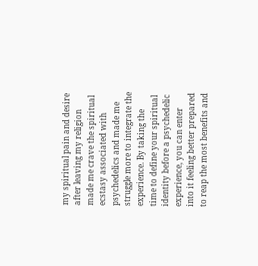my spiritual pain and desire after leaving my religion made me crave the spiritual ecstasy associated with psychedelics and made me struggle more to integrate the experience. By taking the time to define your spiritual identity before a psychedelic experience, you can enter into it feeling better prepared to reap the most benefits and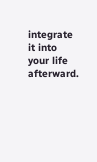integrate it into your life afterward.